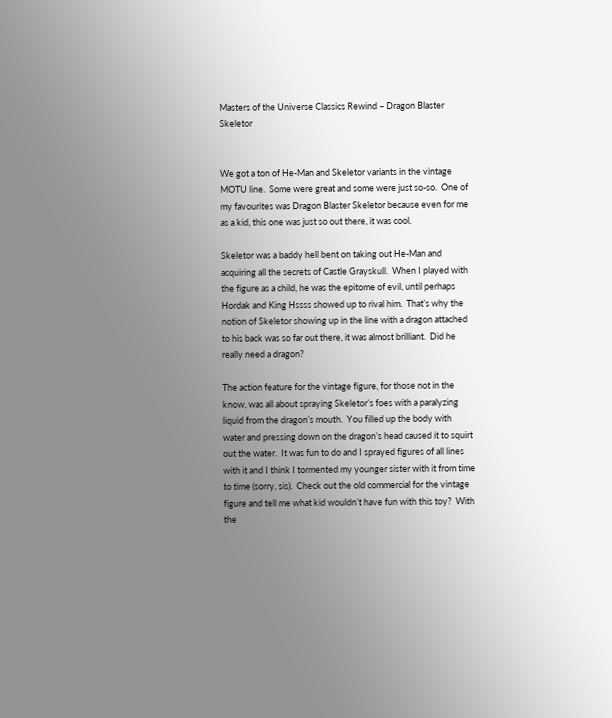Masters of the Universe Classics Rewind – Dragon Blaster Skeletor


We got a ton of He-Man and Skeletor variants in the vintage MOTU line.  Some were great and some were just so-so.  One of my favourites was Dragon Blaster Skeletor because even for me as a kid, this one was just so out there, it was cool.

Skeletor was a baddy hell bent on taking out He-Man and acquiring all the secrets of Castle Grayskull.  When I played with the figure as a child, he was the epitome of evil, until perhaps Hordak and King Hssss showed up to rival him.  That’s why the notion of Skeletor showing up in the line with a dragon attached to his back was so far out there, it was almost brilliant.  Did he really need a dragon?

The action feature for the vintage figure, for those not in the know, was all about spraying Skeletor’s foes with a paralyzing liquid from the dragon’s mouth.  You filled up the body with water and pressing down on the dragon’s head caused it to squirt out the water.  It was fun to do and I sprayed figures of all lines with it and I think I tormented my younger sister with it from time to time (sorry, sis).  Check out the old commercial for the vintage figure and tell me what kid wouldn’t have fun with this toy?  With the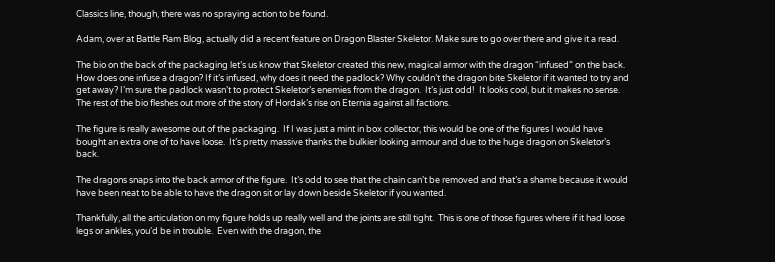Classics line, though, there was no spraying action to be found.

Adam, over at Battle Ram Blog, actually did a recent feature on Dragon Blaster Skeletor. Make sure to go over there and give it a read.

The bio on the back of the packaging let’s us know that Skeletor created this new, magical armor with the dragon “infused” on the back.  How does one infuse a dragon? If it’s infused, why does it need the padlock? Why couldn’t the dragon bite Skeletor if it wanted to try and get away? I’m sure the padlock wasn’t to protect Skeletor’s enemies from the dragon.  It’s just odd!  It looks cool, but it makes no sense.   The rest of the bio fleshes out more of the story of Hordak’s rise on Eternia against all factions.

The figure is really awesome out of the packaging.  If I was just a mint in box collector, this would be one of the figures I would have bought an extra one of to have loose.  It’s pretty massive thanks the bulkier looking armour and due to the huge dragon on Skeletor’s back.

The dragons snaps into the back armor of the figure.  It’s odd to see that the chain can’t be removed and that’s a shame because it would have been neat to be able to have the dragon sit or lay down beside Skeletor if you wanted.

Thankfully, all the articulation on my figure holds up really well and the joints are still tight.  This is one of those figures where if it had loose legs or ankles, you’d be in trouble.  Even with the dragon, the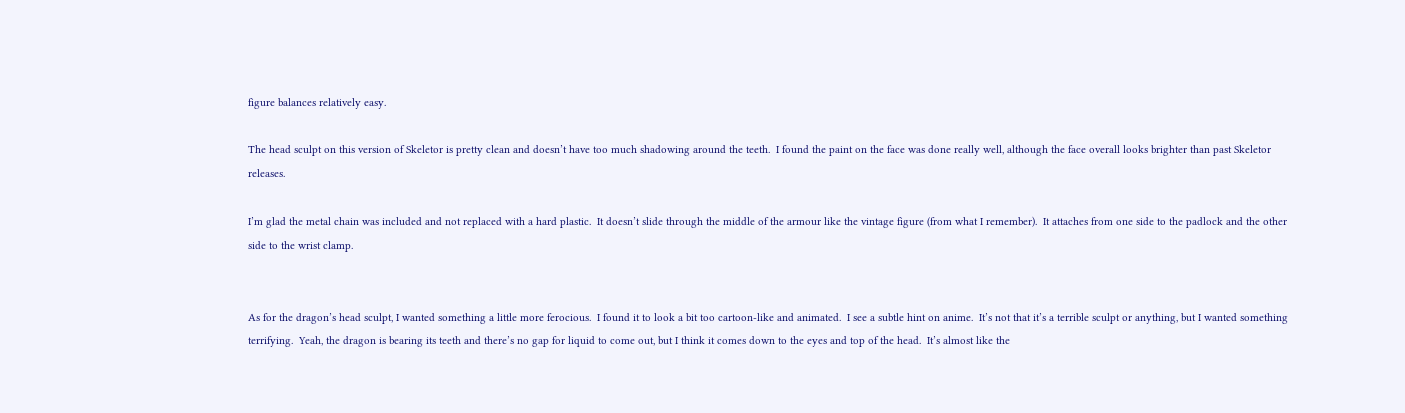figure balances relatively easy.

The head sculpt on this version of Skeletor is pretty clean and doesn’t have too much shadowing around the teeth.  I found the paint on the face was done really well, although the face overall looks brighter than past Skeletor releases.

I’m glad the metal chain was included and not replaced with a hard plastic.  It doesn’t slide through the middle of the armour like the vintage figure (from what I remember).  It attaches from one side to the padlock and the other side to the wrist clamp.


As for the dragon’s head sculpt, I wanted something a little more ferocious.  I found it to look a bit too cartoon-like and animated.  I see a subtle hint on anime.  It’s not that it’s a terrible sculpt or anything, but I wanted something terrifying.  Yeah, the dragon is bearing its teeth and there’s no gap for liquid to come out, but I think it comes down to the eyes and top of the head.  It’s almost like the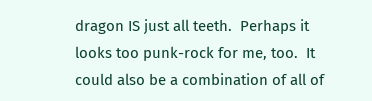dragon IS just all teeth.  Perhaps it looks too punk-rock for me, too.  It could also be a combination of all of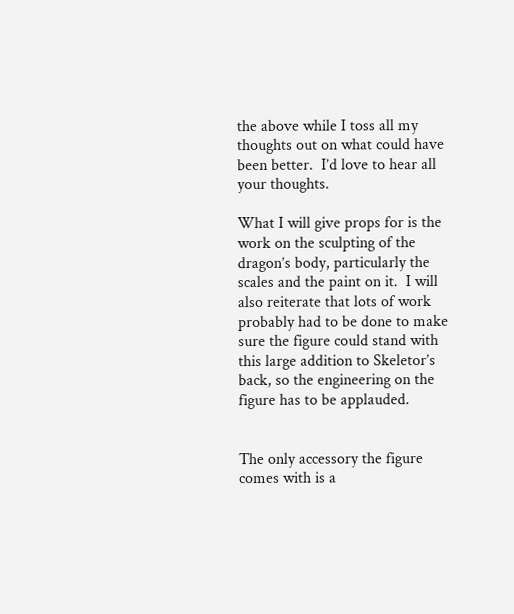the above while I toss all my thoughts out on what could have been better.  I’d love to hear all your thoughts.

What I will give props for is the work on the sculpting of the dragon’s body, particularly the scales and the paint on it.  I will also reiterate that lots of work probably had to be done to make sure the figure could stand with this large addition to Skeletor’s back, so the engineering on the figure has to be applauded.


The only accessory the figure comes with is a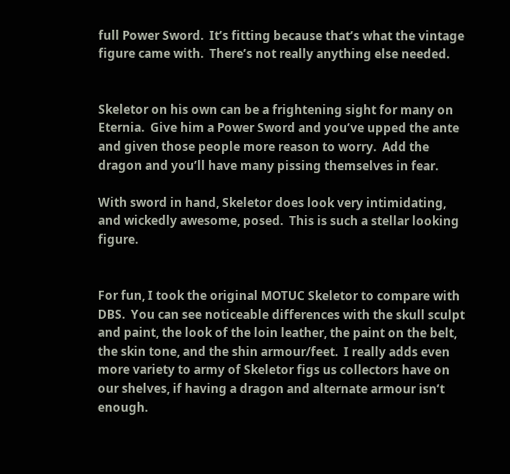full Power Sword.  It’s fitting because that’s what the vintage figure came with.  There’s not really anything else needed.


Skeletor on his own can be a frightening sight for many on Eternia.  Give him a Power Sword and you’ve upped the ante and given those people more reason to worry.  Add the dragon and you’ll have many pissing themselves in fear.

With sword in hand, Skeletor does look very intimidating, and wickedly awesome, posed.  This is such a stellar looking figure.


For fun, I took the original MOTUC Skeletor to compare with DBS.  You can see noticeable differences with the skull sculpt and paint, the look of the loin leather, the paint on the belt, the skin tone, and the shin armour/feet.  I really adds even more variety to army of Skeletor figs us collectors have on our shelves, if having a dragon and alternate armour isn’t enough.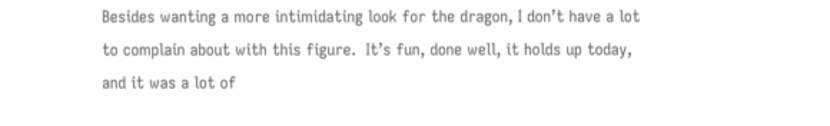Besides wanting a more intimidating look for the dragon, I don’t have a lot to complain about with this figure.  It’s fun, done well, it holds up today, and it was a lot of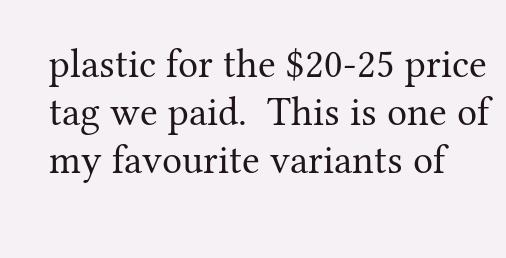plastic for the $20-25 price tag we paid.  This is one of my favourite variants of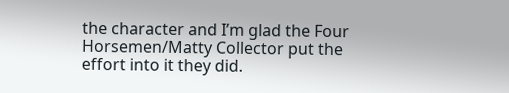the character and I’m glad the Four Horsemen/Matty Collector put the effort into it they did.